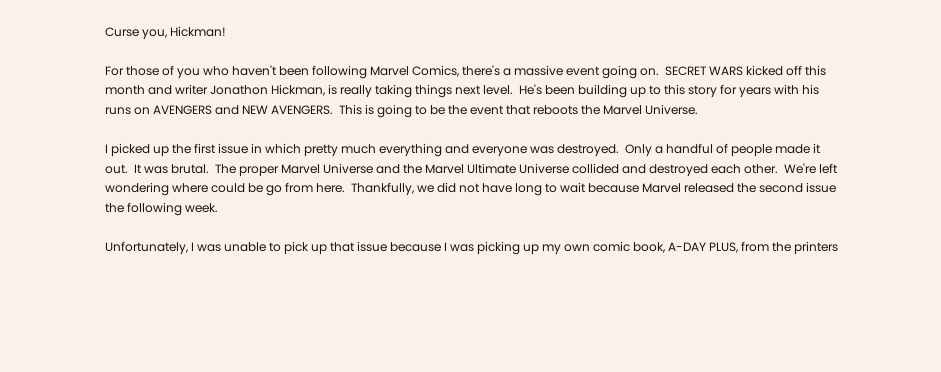Curse you, Hickman!

For those of you who haven't been following Marvel Comics, there's a massive event going on.  SECRET WARS kicked off this month and writer Jonathon Hickman, is really taking things next level.  He's been building up to this story for years with his runs on AVENGERS and NEW AVENGERS.  This is going to be the event that reboots the Marvel Universe.

I picked up the first issue in which pretty much everything and everyone was destroyed.  Only a handful of people made it out.  It was brutal.  The proper Marvel Universe and the Marvel Ultimate Universe collided and destroyed each other.  We're left wondering where could be go from here.  Thankfully, we did not have long to wait because Marvel released the second issue the following week.

Unfortunately, I was unable to pick up that issue because I was picking up my own comic book, A-DAY PLUS, from the printers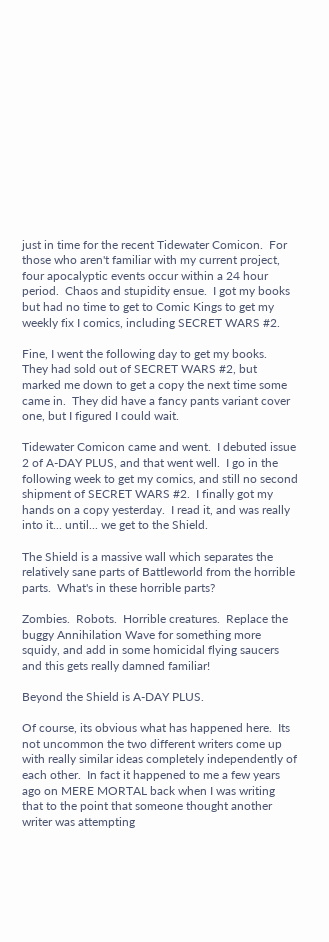just in time for the recent Tidewater Comicon.  For those who aren't familiar with my current project, four apocalyptic events occur within a 24 hour period.  Chaos and stupidity ensue.  I got my books but had no time to get to Comic Kings to get my weekly fix I comics, including SECRET WARS #2.

Fine, I went the following day to get my books.  They had sold out of SECRET WARS #2, but marked me down to get a copy the next time some came in.  They did have a fancy pants variant cover one, but I figured I could wait.

Tidewater Comicon came and went.  I debuted issue 2 of A-DAY PLUS, and that went well.  I go in the following week to get my comics, and still no second shipment of SECRET WARS #2.  I finally got my hands on a copy yesterday.  I read it, and was really into it... until... we get to the Shield.

The Shield is a massive wall which separates the relatively sane parts of Battleworld from the horrible parts.  What's in these horrible parts?

Zombies.  Robots.  Horrible creatures.  Replace the buggy Annihilation Wave for something more squidy, and add in some homicidal flying saucers and this gets really damned familiar!

Beyond the Shield is A-DAY PLUS.

Of course, its obvious what has happened here.  Its not uncommon the two different writers come up with really similar ideas completely independently of each other.  In fact it happened to me a few years ago on MERE MORTAL back when I was writing that to the point that someone thought another writer was attempting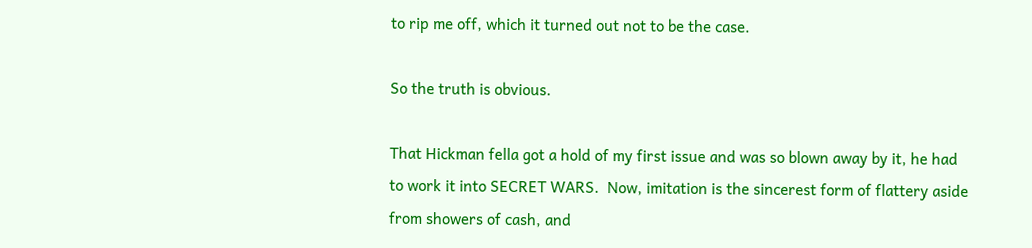to rip me off, which it turned out not to be the case.

So the truth is obvious.

That Hickman fella got a hold of my first issue and was so blown away by it, he had to work it into SECRET WARS.  Now, imitation is the sincerest form of flattery aside from showers of cash, and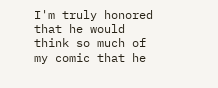I'm truly honored that he would think so much of my comic that he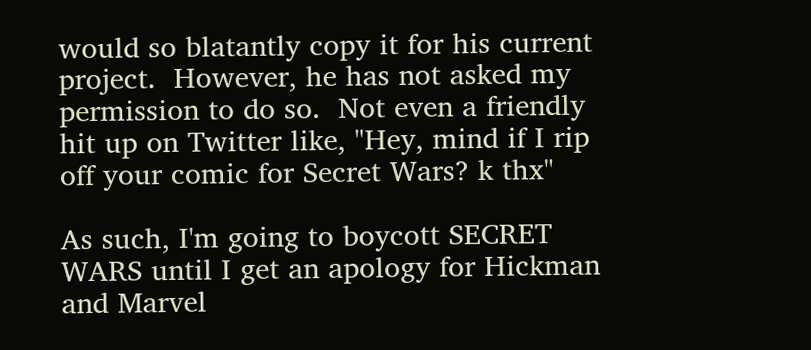would so blatantly copy it for his current project.  However, he has not asked my permission to do so.  Not even a friendly hit up on Twitter like, "Hey, mind if I rip off your comic for Secret Wars? k thx"

As such, I'm going to boycott SECRET WARS until I get an apology for Hickman and Marvel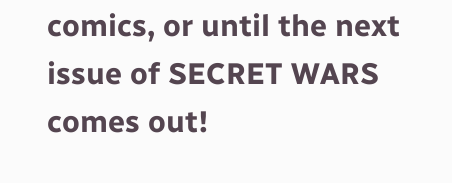comics, or until the next issue of SECRET WARS comes out!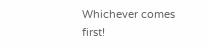Whichever comes first!